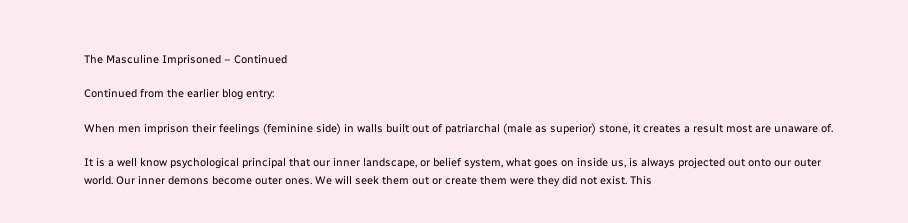The Masculine Imprisoned – Continued

Continued from the earlier blog entry:

When men imprison their feelings (feminine side) in walls built out of patriarchal (male as superior) stone, it creates a result most are unaware of.

It is a well know psychological principal that our inner landscape, or belief system, what goes on inside us, is always projected out onto our outer world. Our inner demons become outer ones. We will seek them out or create them were they did not exist. This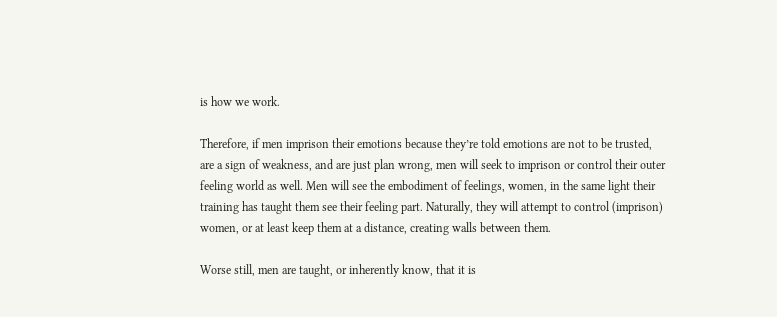is how we work.

Therefore, if men imprison their emotions because they’re told emotions are not to be trusted, are a sign of weakness, and are just plan wrong, men will seek to imprison or control their outer feeling world as well. Men will see the embodiment of feelings, women, in the same light their training has taught them see their feeling part. Naturally, they will attempt to control (imprison) women, or at least keep them at a distance, creating walls between them.

Worse still, men are taught, or inherently know, that it is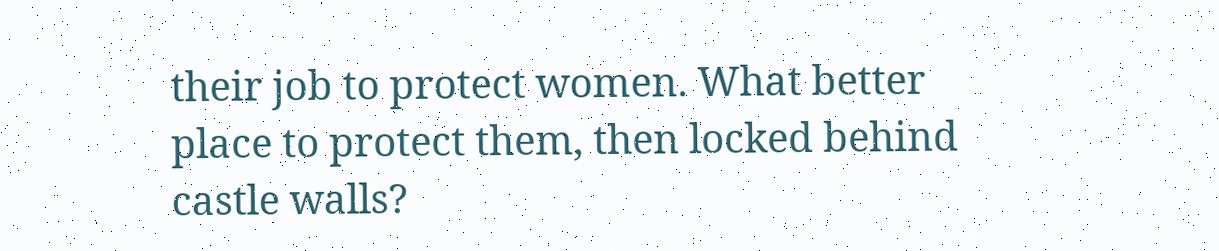their job to protect women. What better place to protect them, then locked behind castle walls?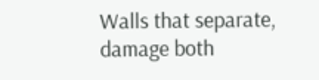Walls that separate, damage both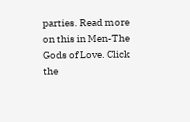parties. Read more on this in Men-The Gods of Love. Click the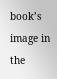book’s image in the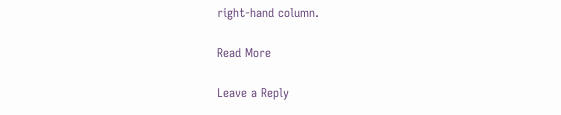right-hand column.

Read More

Leave a Reply